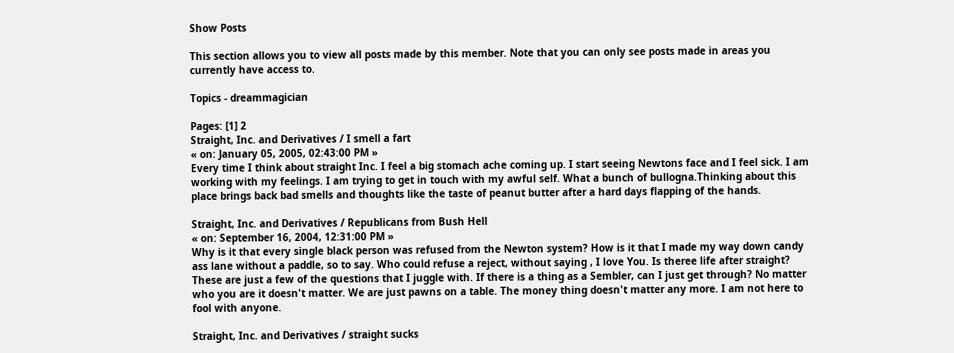Show Posts

This section allows you to view all posts made by this member. Note that you can only see posts made in areas you currently have access to.

Topics - dreammagician

Pages: [1] 2
Straight, Inc. and Derivatives / I smell a fart
« on: January 05, 2005, 02:43:00 PM »
Every time I think about straight Inc. I feel a big stomach ache coming up. I start seeing Newtons face and I feel sick. I am working with my feelings. I am trying to get in touch with my awful self. What a bunch of bullogna.Thinking about this place brings back bad smells and thoughts like the taste of peanut butter after a hard days flapping of the hands.

Straight, Inc. and Derivatives / Republicans from Bush Hell
« on: September 16, 2004, 12:31:00 PM »
Why is it that every single black person was refused from the Newton system? How is it that I made my way down candy ass lane without a paddle, so to say. Who could refuse a reject, without saying , I love You. Is theree life after straight? These are just a few of the questions that I juggle with. If there is a thing as a Sembler, can I just get through? No matter who you are it doesn't matter. We are just pawns on a table. The money thing doesn't matter any more. I am not here to fool with anyone.

Straight, Inc. and Derivatives / straight sucks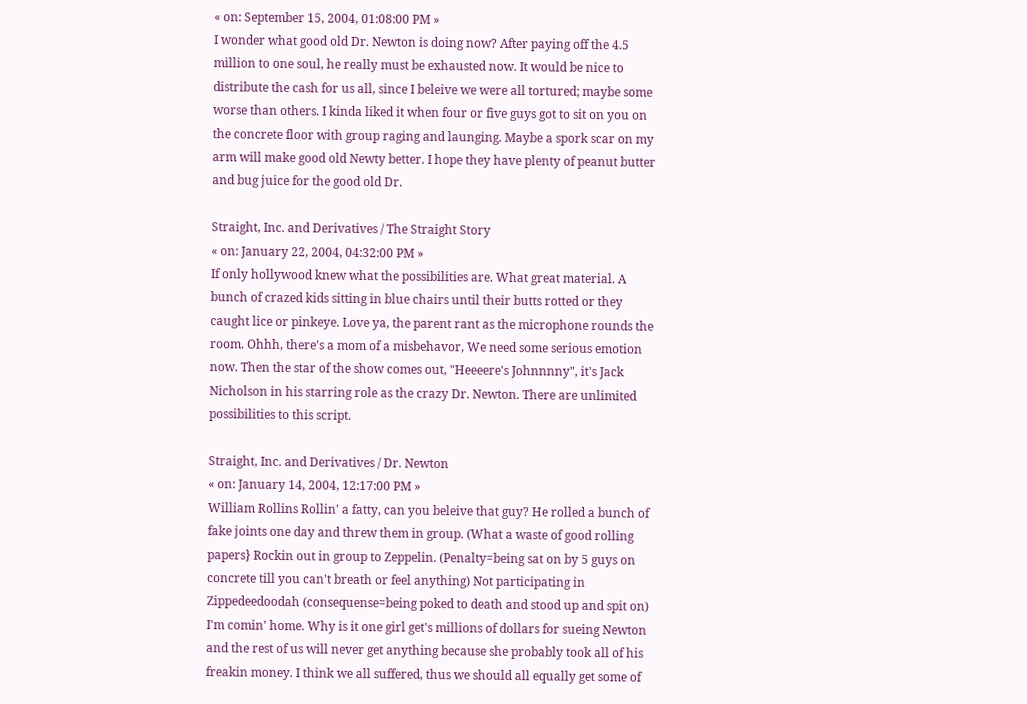« on: September 15, 2004, 01:08:00 PM »
I wonder what good old Dr. Newton is doing now? After paying off the 4.5 million to one soul, he really must be exhausted now. It would be nice to distribute the cash for us all, since I beleive we were all tortured; maybe some worse than others. I kinda liked it when four or five guys got to sit on you on the concrete floor with group raging and launging. Maybe a spork scar on my arm will make good old Newty better. I hope they have plenty of peanut butter and bug juice for the good old Dr.

Straight, Inc. and Derivatives / The Straight Story
« on: January 22, 2004, 04:32:00 PM »
If only hollywood knew what the possibilities are. What great material. A bunch of crazed kids sitting in blue chairs until their butts rotted or they caught lice or pinkeye. Love ya, the parent rant as the microphone rounds the room. Ohhh, there's a mom of a misbehavor, We need some serious emotion now. Then the star of the show comes out, "Heeeere's Johnnnny", it's Jack Nicholson in his starring role as the crazy Dr. Newton. There are unlimited possibilities to this script.

Straight, Inc. and Derivatives / Dr. Newton
« on: January 14, 2004, 12:17:00 PM »
William Rollins Rollin' a fatty, can you beleive that guy? He rolled a bunch of fake joints one day and threw them in group. (What a waste of good rolling papers} Rockin out in group to Zeppelin. (Penalty=being sat on by 5 guys on concrete till you can't breath or feel anything) Not participating in Zippedeedoodah (consequense=being poked to death and stood up and spit on) I'm comin' home. Why is it one girl get's millions of dollars for sueing Newton and the rest of us will never get anything because she probably took all of his freakin money. I think we all suffered, thus we should all equally get some of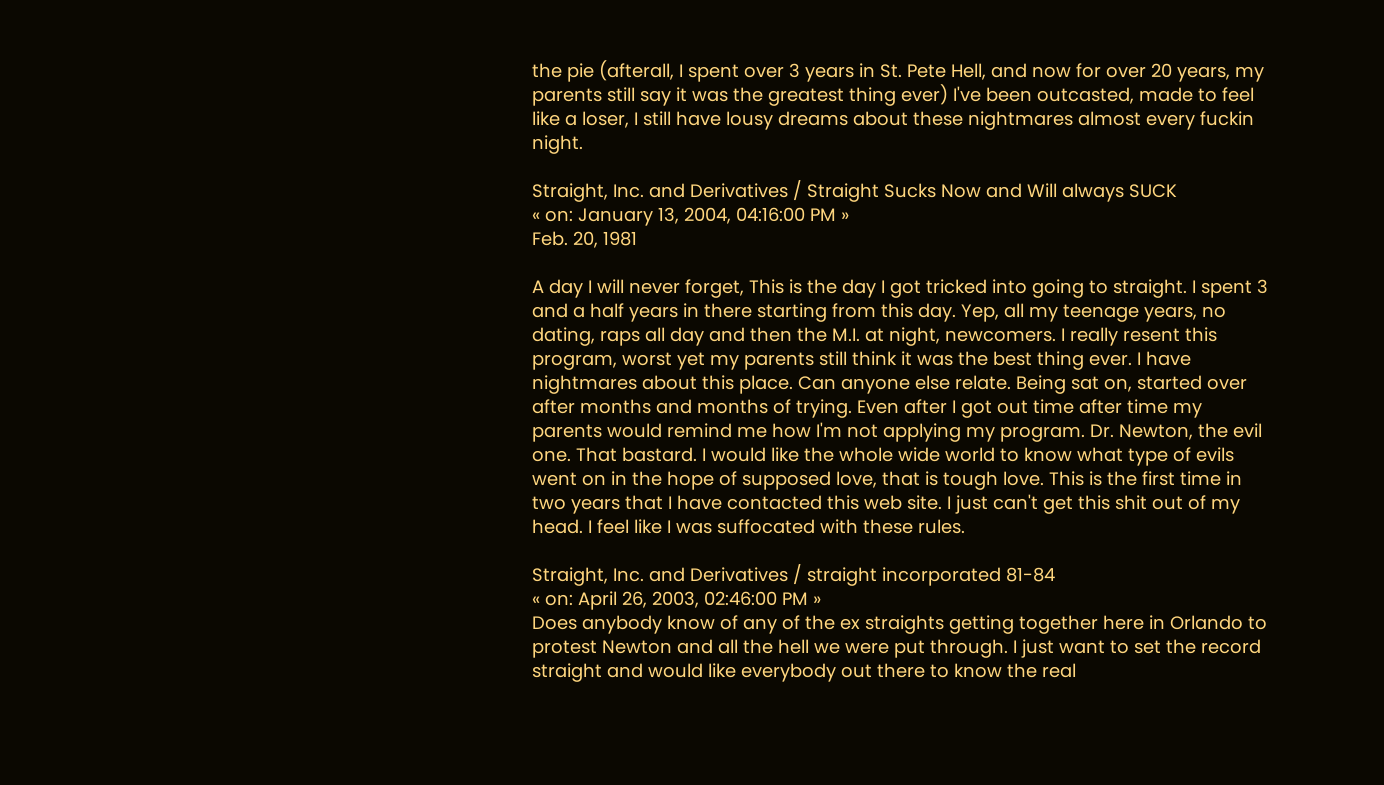the pie (afterall, I spent over 3 years in St. Pete Hell, and now for over 20 years, my parents still say it was the greatest thing ever) I've been outcasted, made to feel like a loser, I still have lousy dreams about these nightmares almost every fuckin night.

Straight, Inc. and Derivatives / Straight Sucks Now and Will always SUCK
« on: January 13, 2004, 04:16:00 PM »
Feb. 20, 1981

A day I will never forget, This is the day I got tricked into going to straight. I spent 3 and a half years in there starting from this day. Yep, all my teenage years, no dating, raps all day and then the M.I. at night, newcomers. I really resent this program, worst yet my parents still think it was the best thing ever. I have nightmares about this place. Can anyone else relate. Being sat on, started over after months and months of trying. Even after I got out time after time my parents would remind me how I'm not applying my program. Dr. Newton, the evil one. That bastard. I would like the whole wide world to know what type of evils went on in the hope of supposed love, that is tough love. This is the first time in two years that I have contacted this web site. I just can't get this shit out of my head. I feel like I was suffocated with these rules.

Straight, Inc. and Derivatives / straight incorporated 81-84
« on: April 26, 2003, 02:46:00 PM »
Does anybody know of any of the ex straights getting together here in Orlando to protest Newton and all the hell we were put through. I just want to set the record straight and would like everybody out there to know the real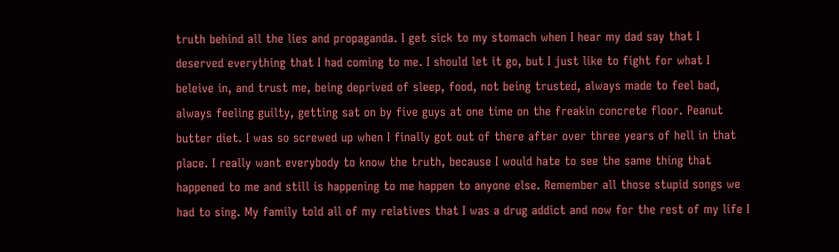truth behind all the lies and propaganda. I get sick to my stomach when I hear my dad say that I deserved everything that I had coming to me. I should let it go, but I just like to fight for what I beleive in, and trust me, being deprived of sleep, food, not being trusted, always made to feel bad, always feeling guilty, getting sat on by five guys at one time on the freakin concrete floor. Peanut butter diet. I was so screwed up when I finally got out of there after over three years of hell in that place. I really want everybody to know the truth, because I would hate to see the same thing that happened to me and still is happening to me happen to anyone else. Remember all those stupid songs we had to sing. My family told all of my relatives that I was a drug addict and now for the rest of my life I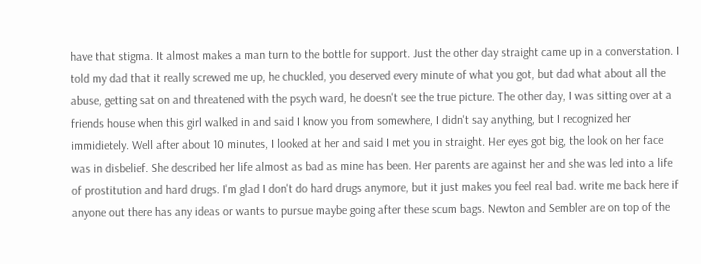have that stigma. It almost makes a man turn to the bottle for support. Just the other day straight came up in a converstation. I told my dad that it really screwed me up, he chuckled, you deserved every minute of what you got, but dad what about all the abuse, getting sat on and threatened with the psych ward, he doesn't see the true picture. The other day, I was sitting over at a friends house when this girl walked in and said I know you from somewhere, I didn't say anything, but I recognized her immidietely. Well after about 10 minutes, I looked at her and said I met you in straight. Her eyes got big, the look on her face was in disbelief. She described her life almost as bad as mine has been. Her parents are against her and she was led into a life of prostitution and hard drugs. I'm glad I don't do hard drugs anymore, but it just makes you feel real bad. write me back here if anyone out there has any ideas or wants to pursue maybe going after these scum bags. Newton and Sembler are on top of the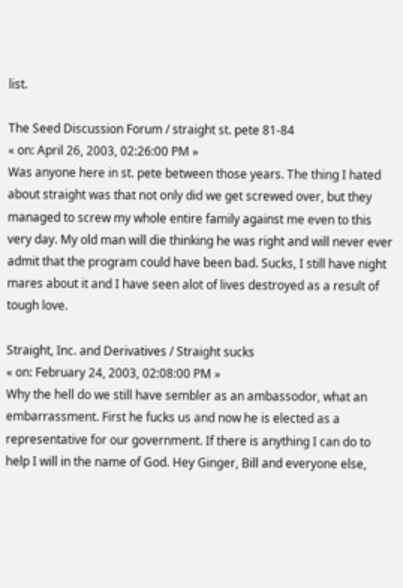list.

The Seed Discussion Forum / straight st. pete 81-84
« on: April 26, 2003, 02:26:00 PM »
Was anyone here in st. pete between those years. The thing I hated about straight was that not only did we get screwed over, but they managed to screw my whole entire family against me even to this very day. My old man will die thinking he was right and will never ever admit that the program could have been bad. Sucks, I still have night mares about it and I have seen alot of lives destroyed as a result of tough love.

Straight, Inc. and Derivatives / Straight sucks
« on: February 24, 2003, 02:08:00 PM »
Why the hell do we still have sembler as an ambassodor, what an embarrassment. First he fucks us and now he is elected as a representative for our government. If there is anything I can do to help I will in the name of God. Hey Ginger, Bill and everyone else,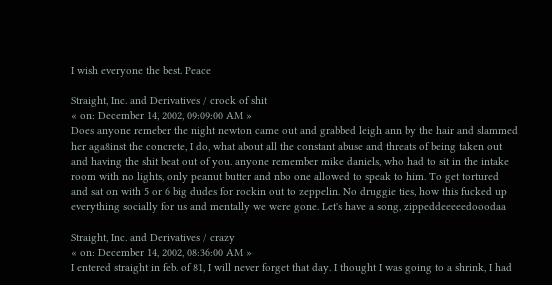I wish everyone the best. Peace

Straight, Inc. and Derivatives / crock of shit
« on: December 14, 2002, 09:09:00 AM »
Does anyone remeber the night newton came out and grabbed leigh ann by the hair and slammed her aga8inst the concrete, I do, what about all the constant abuse and threats of being taken out and having the shit beat out of you. anyone remember mike daniels, who had to sit in the intake room with no lights, only peanut butter and nbo one allowed to speak to him. To get tortured and sat on with 5 or 6 big dudes for rockin out to zeppelin. No druggie ties, how this fucked up everything socially for us and mentally we were gone. Let's have a song, zippeddeeeeedooodaa

Straight, Inc. and Derivatives / crazy
« on: December 14, 2002, 08:36:00 AM »
I entered straight in feb. of 81, I will never forget that day. I thought I was going to a shrink, I had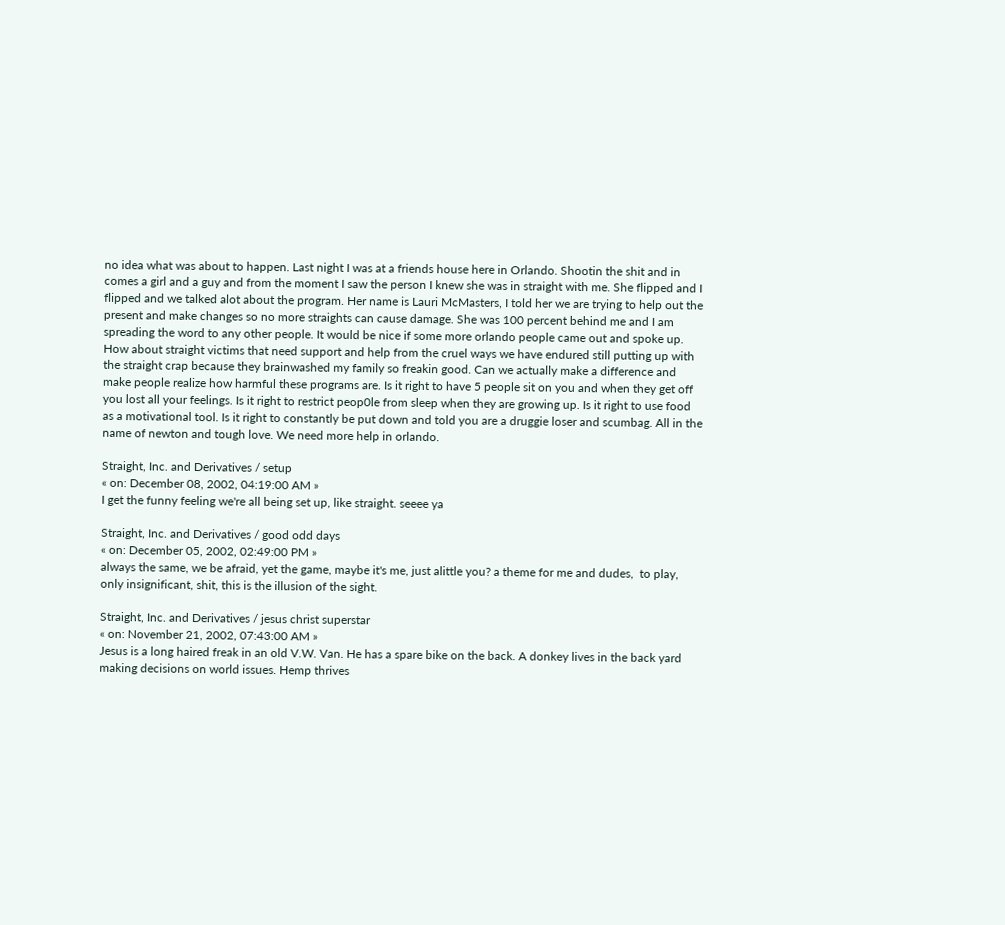no idea what was about to happen. Last night I was at a friends house here in Orlando. Shootin the shit and in comes a girl and a guy and from the moment I saw the person I knew she was in straight with me. She flipped and I flipped and we talked alot about the program. Her name is Lauri McMasters, I told her we are trying to help out the present and make changes so no more straights can cause damage. She was 100 percent behind me and I am spreading the word to any other people. It would be nice if some more orlando people came out and spoke up. How about straight victims that need support and help from the cruel ways we have endured still putting up with the straight crap because they brainwashed my family so freakin good. Can we actually make a difference and make people realize how harmful these programs are. Is it right to have 5 people sit on you and when they get off you lost all your feelings. Is it right to restrict peop0le from sleep when they are growing up. Is it right to use food as a motivational tool. Is it right to constantly be put down and told you are a druggie loser and scumbag. All in the name of newton and tough love. We need more help in orlando.

Straight, Inc. and Derivatives / setup
« on: December 08, 2002, 04:19:00 AM »
I get the funny feeling we're all being set up, like straight. seeee ya

Straight, Inc. and Derivatives / good odd days
« on: December 05, 2002, 02:49:00 PM »
always the same, we be afraid, yet the game, maybe it's me, just alittle you? a theme for me and dudes,  to play, only insignificant, shit, this is the illusion of the sight.

Straight, Inc. and Derivatives / jesus christ superstar
« on: November 21, 2002, 07:43:00 AM »
Jesus is a long haired freak in an old V.W. Van. He has a spare bike on the back. A donkey lives in the back yard making decisions on world issues. Hemp thrives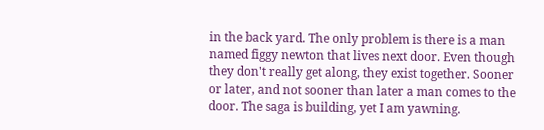in the back yard. The only problem is there is a man named figgy newton that lives next door. Even though they don't really get along, they exist together. Sooner or later, and not sooner than later a man comes to the door. The saga is building, yet I am yawning.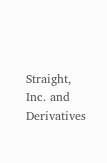Straight, Inc. and Derivatives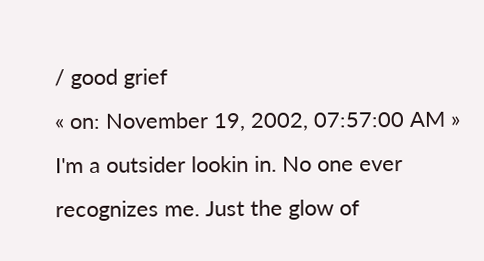/ good grief
« on: November 19, 2002, 07:57:00 AM »
I'm a outsider lookin in. No one ever recognizes me. Just the glow of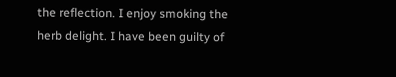the reflection. I enjoy smoking the herb delight. I have been guilty of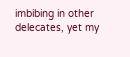imbibing in other delecates, yet my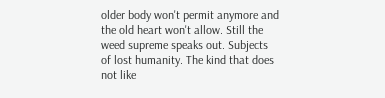older body won't permit anymore and the old heart won't allow. Still the weed supreme speaks out. Subjects of lost humanity. The kind that does not like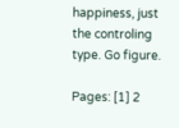happiness, just the controling type. Go figure.

Pages: [1] 2